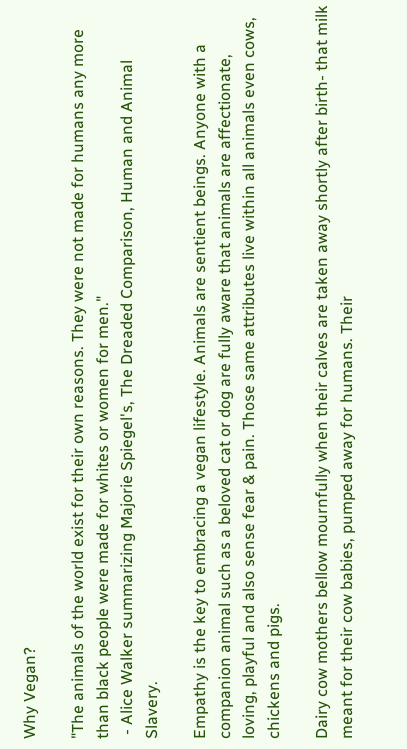Why Vegan?

"The animals of the world exist for their own reasons. They were not made for humans any more than black people were made for whites or women for men."
 - Alice Walker summarizing Majorie Spiegel's, The Dreaded Comparison, Human and Animal Slavery.

Empathy is the key to embracing a vegan lifestyle. Animals are sentient beings. Anyone with a companion animal such as a beloved cat or dog are fully aware that animals are affectionate, loving, playful and also sense fear & pain. Those same attributes live within all animals even cows, chickens and pigs.

Dairy cow mothers bellow mournfully when their calves are taken away shortly after birth- that milk meant for their cow babies, pumped away for humans. Their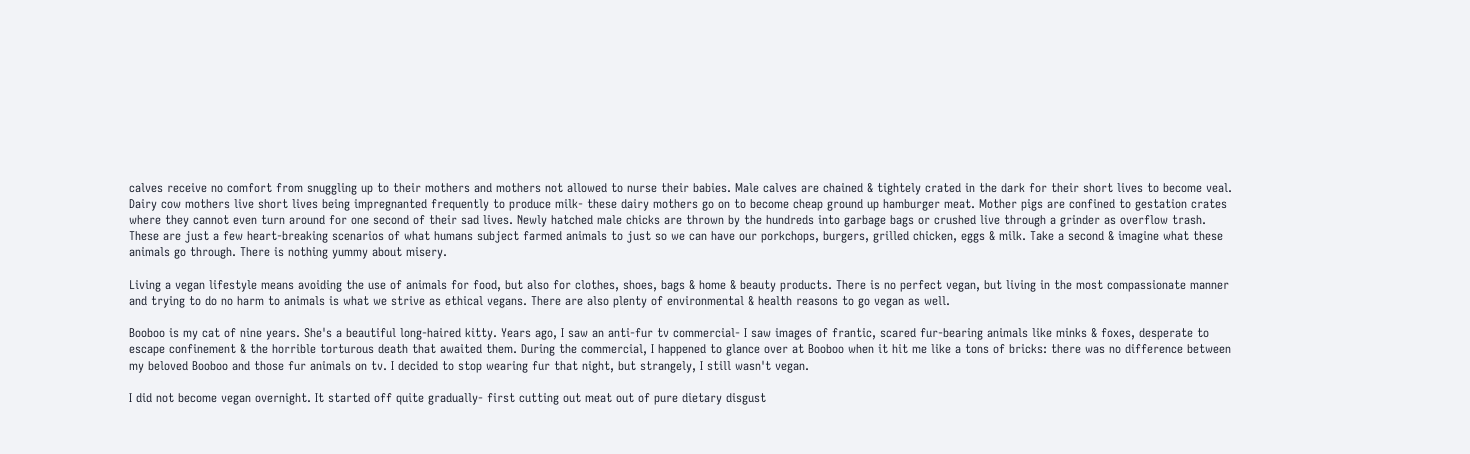calves receive no comfort from snuggling up to their mothers and mothers not allowed to nurse their babies. Male calves are chained & tightely crated in the dark for their short lives to become veal. Dairy cow mothers live short lives being impregnanted frequently to produce milk- these dairy mothers go on to become cheap ground up hamburger meat. Mother pigs are confined to gestation crates where they cannot even turn around for one second of their sad lives. Newly hatched male chicks are thrown by the hundreds into garbage bags or crushed live through a grinder as overflow trash. These are just a few heart-breaking scenarios of what humans subject farmed animals to just so we can have our porkchops, burgers, grilled chicken, eggs & milk. Take a second & imagine what these animals go through. There is nothing yummy about misery.

Living a vegan lifestyle means avoiding the use of animals for food, but also for clothes, shoes, bags & home & beauty products. There is no perfect vegan, but living in the most compassionate manner and trying to do no harm to animals is what we strive as ethical vegans. There are also plenty of environmental & health reasons to go vegan as well.

Booboo is my cat of nine years. She's a beautiful long-haired kitty. Years ago, I saw an anti-fur tv commercial- I saw images of frantic, scared fur-bearing animals like minks & foxes, desperate to escape confinement & the horrible torturous death that awaited them. During the commercial, I happened to glance over at Booboo when it hit me like a tons of bricks: there was no difference between my beloved Booboo and those fur animals on tv. I decided to stop wearing fur that night, but strangely, I still wasn't vegan.

I did not become vegan overnight. It started off quite gradually- first cutting out meat out of pure dietary disgust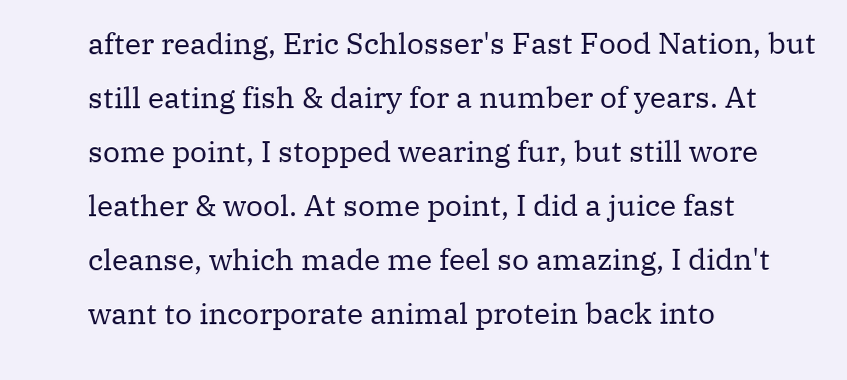after reading, Eric Schlosser's Fast Food Nation, but still eating fish & dairy for a number of years. At some point, I stopped wearing fur, but still wore leather & wool. At some point, I did a juice fast cleanse, which made me feel so amazing, I didn't want to incorporate animal protein back into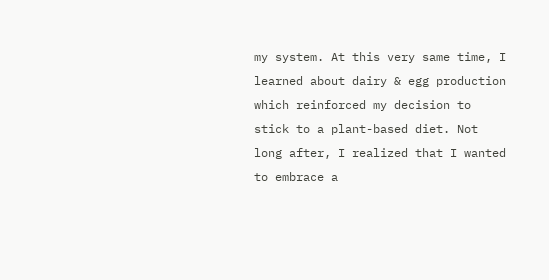my system. At this very same time, I learned about dairy & egg production which reinforced my decision to stick to a plant-based diet. Not long after, I realized that I wanted to embrace a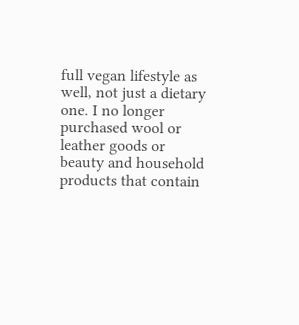full vegan lifestyle as well, not just a dietary one. I no longer purchased wool or leather goods or beauty and household products that contain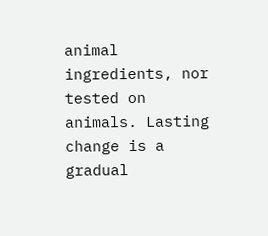animal ingredients, nor tested on animals. Lasting change is a gradual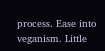process. Ease into veganism. Little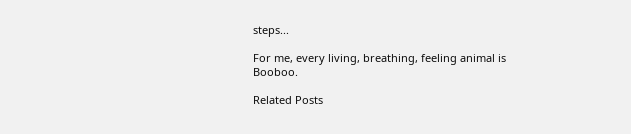steps...

For me, every living, breathing, feeling animal is Booboo.

Related Posts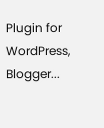Plugin for WordPress, Blogger...